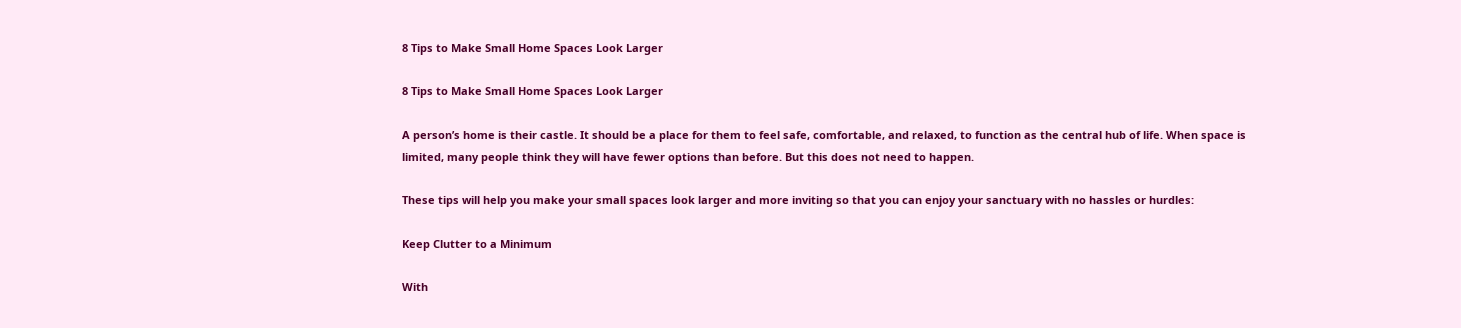8 Tips to Make Small Home Spaces Look Larger

8 Tips to Make Small Home Spaces Look Larger

A person’s home is their castle. It should be a place for them to feel safe, comfortable, and relaxed, to function as the central hub of life. When space is limited, many people think they will have fewer options than before. But this does not need to happen.

These tips will help you make your small spaces look larger and more inviting so that you can enjoy your sanctuary with no hassles or hurdles:

Keep Clutter to a Minimum

With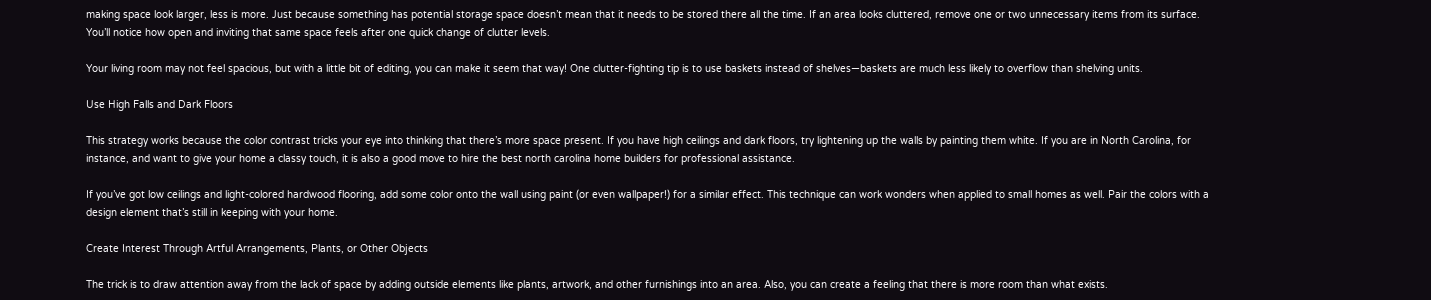making space look larger, less is more. Just because something has potential storage space doesn’t mean that it needs to be stored there all the time. If an area looks cluttered, remove one or two unnecessary items from its surface. You’ll notice how open and inviting that same space feels after one quick change of clutter levels.

Your living room may not feel spacious, but with a little bit of editing, you can make it seem that way! One clutter-fighting tip is to use baskets instead of shelves—baskets are much less likely to overflow than shelving units.

Use High Falls and Dark Floors

This strategy works because the color contrast tricks your eye into thinking that there’s more space present. If you have high ceilings and dark floors, try lightening up the walls by painting them white. If you are in North Carolina, for instance, and want to give your home a classy touch, it is also a good move to hire the best north carolina home builders for professional assistance.

If you’ve got low ceilings and light-colored hardwood flooring, add some color onto the wall using paint (or even wallpaper!) for a similar effect. This technique can work wonders when applied to small homes as well. Pair the colors with a design element that’s still in keeping with your home.

Create Interest Through Artful Arrangements, Plants, or Other Objects

The trick is to draw attention away from the lack of space by adding outside elements like plants, artwork, and other furnishings into an area. Also, you can create a feeling that there is more room than what exists.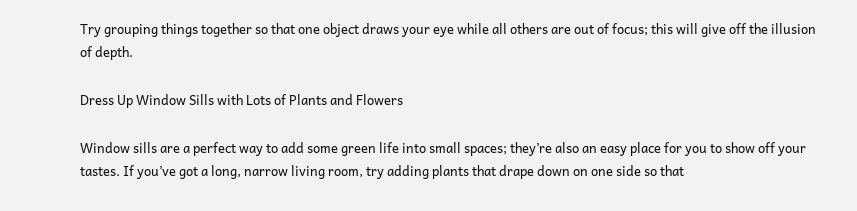Try grouping things together so that one object draws your eye while all others are out of focus; this will give off the illusion of depth.

Dress Up Window Sills with Lots of Plants and Flowers

Window sills are a perfect way to add some green life into small spaces; they’re also an easy place for you to show off your tastes. If you’ve got a long, narrow living room, try adding plants that drape down on one side so that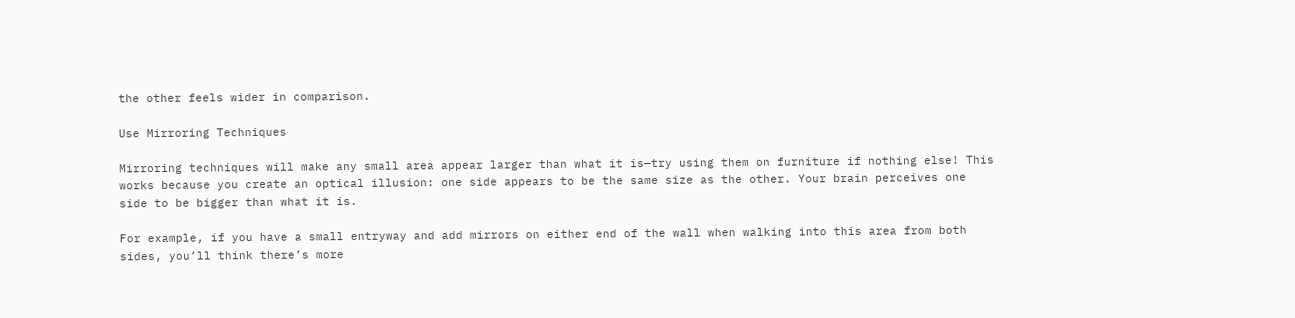the other feels wider in comparison.

Use Mirroring Techniques

Mirroring techniques will make any small area appear larger than what it is—try using them on furniture if nothing else! This works because you create an optical illusion: one side appears to be the same size as the other. Your brain perceives one side to be bigger than what it is.

For example, if you have a small entryway and add mirrors on either end of the wall when walking into this area from both sides, you’ll think there’s more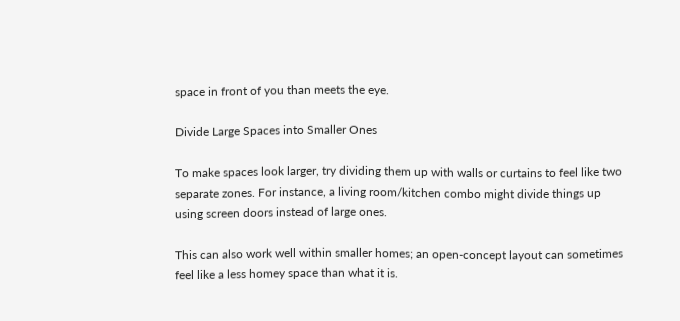space in front of you than meets the eye.

Divide Large Spaces into Smaller Ones

To make spaces look larger, try dividing them up with walls or curtains to feel like two separate zones. For instance, a living room/kitchen combo might divide things up using screen doors instead of large ones.

This can also work well within smaller homes; an open-concept layout can sometimes feel like a less homey space than what it is.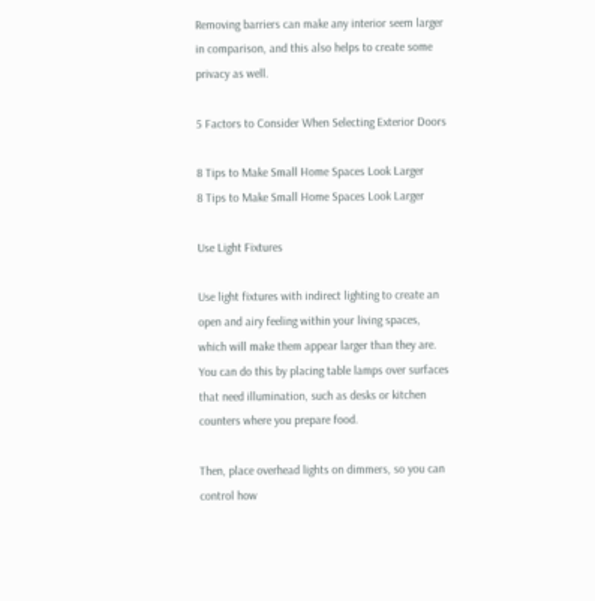Removing barriers can make any interior seem larger in comparison, and this also helps to create some privacy as well.

5 Factors to Consider When Selecting Exterior Doors

8 Tips to Make Small Home Spaces Look Larger
8 Tips to Make Small Home Spaces Look Larger

Use Light Fixtures

Use light fixtures with indirect lighting to create an open and airy feeling within your living spaces, which will make them appear larger than they are. You can do this by placing table lamps over surfaces that need illumination, such as desks or kitchen counters where you prepare food.

Then, place overhead lights on dimmers, so you can control how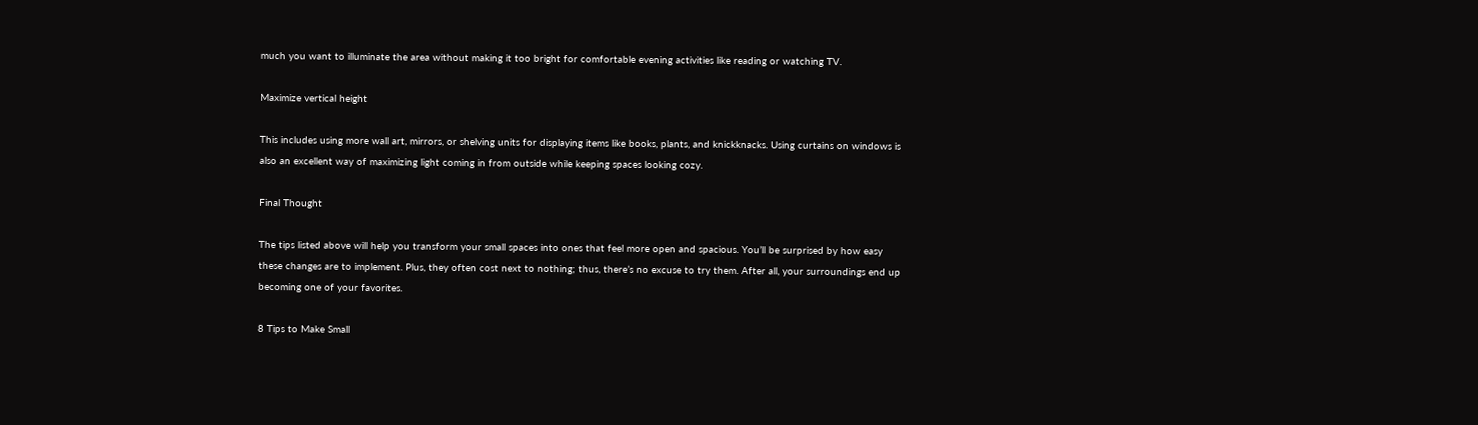much you want to illuminate the area without making it too bright for comfortable evening activities like reading or watching TV.

Maximize vertical height

This includes using more wall art, mirrors, or shelving units for displaying items like books, plants, and knickknacks. Using curtains on windows is also an excellent way of maximizing light coming in from outside while keeping spaces looking cozy.

Final Thought

The tips listed above will help you transform your small spaces into ones that feel more open and spacious. You’ll be surprised by how easy these changes are to implement. Plus, they often cost next to nothing; thus, there’s no excuse to try them. After all, your surroundings end up becoming one of your favorites.

8 Tips to Make Small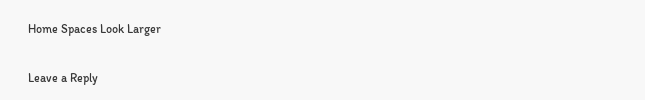Home Spaces Look Larger

Leave a Reply